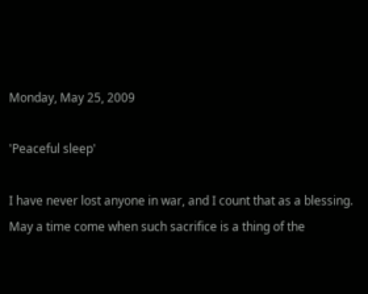Monday, May 25, 2009

'Peaceful sleep'

I have never lost anyone in war, and I count that as a blessing.
May a time come when such sacrifice is a thing of the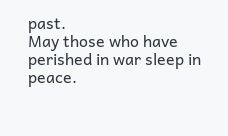past.
May those who have perished in war sleep in peace.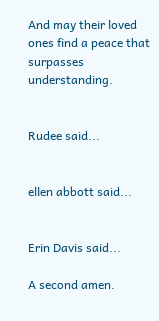And may their loved ones find a peace that surpasses understanding.


Rudee said...


ellen abbott said...


Erin Davis said...

A second amen.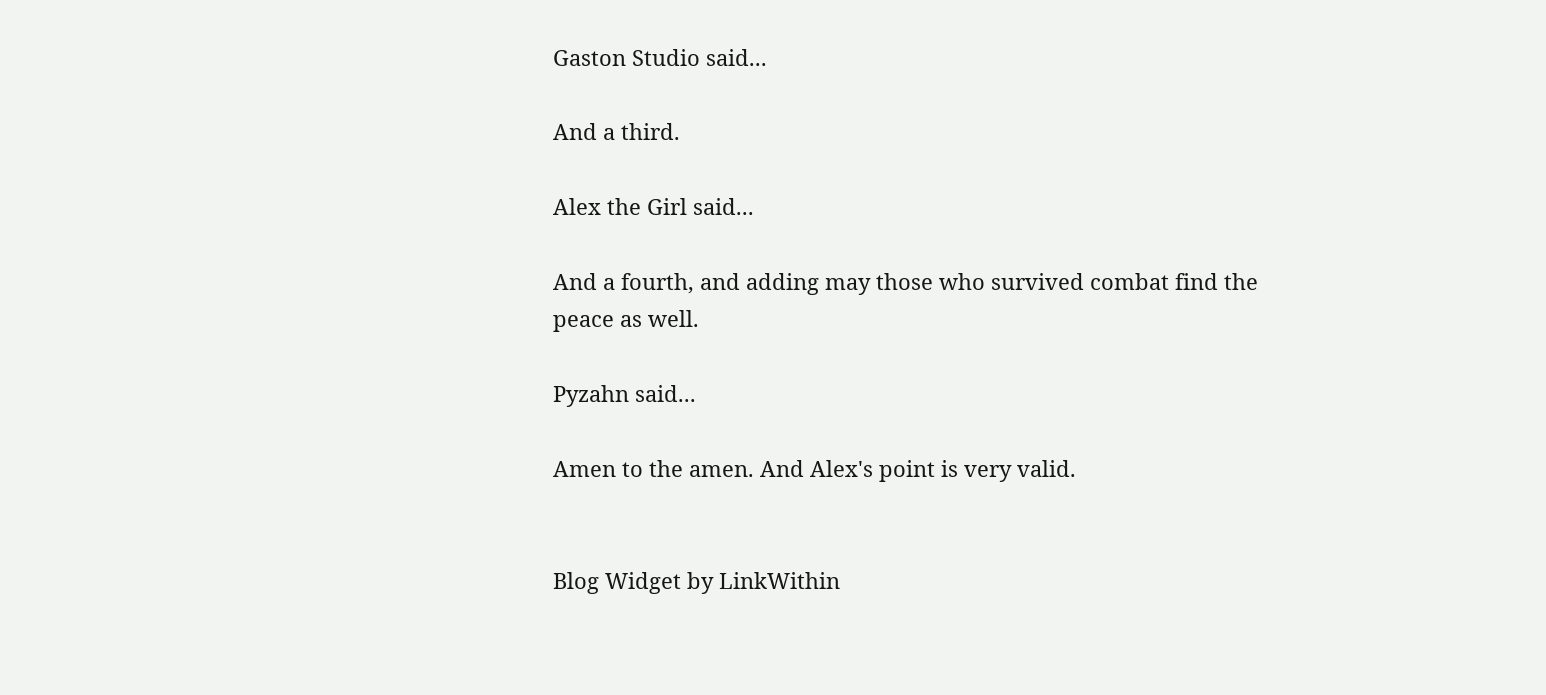Gaston Studio said...

And a third.

Alex the Girl said...

And a fourth, and adding may those who survived combat find the peace as well.

Pyzahn said...

Amen to the amen. And Alex's point is very valid.


Blog Widget by LinkWithin